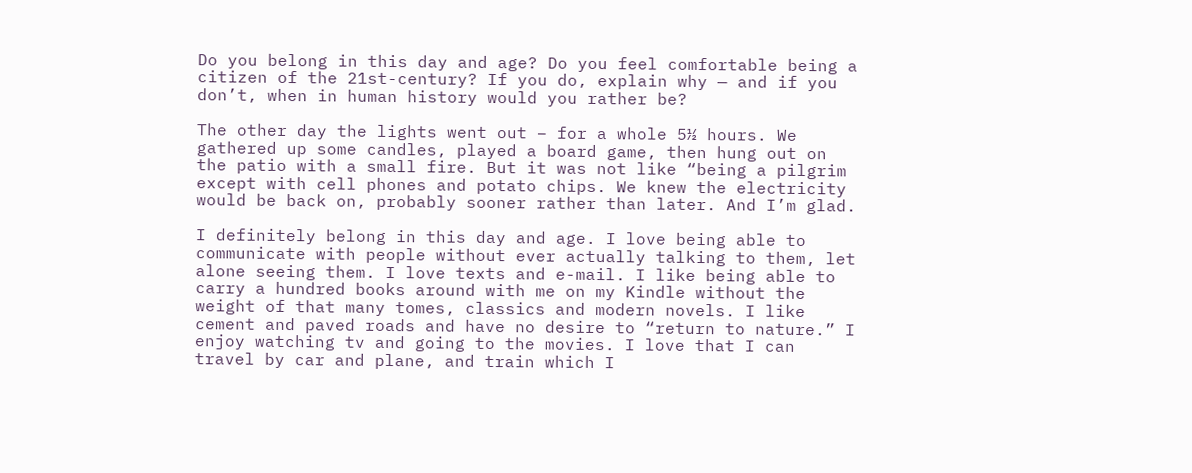Do you belong in this day and age? Do you feel comfortable being a citizen of the 21st-century? If you do, explain why — and if you don’t, when in human history would you rather be?

The other day the lights went out – for a whole 5½ hours. We gathered up some candles, played a board game, then hung out on the patio with a small fire. But it was not like “being a pilgrim except with cell phones and potato chips. We knew the electricity would be back on, probably sooner rather than later. And I’m glad.

I definitely belong in this day and age. I love being able to communicate with people without ever actually talking to them, let alone seeing them. I love texts and e-mail. I like being able to carry a hundred books around with me on my Kindle without the weight of that many tomes, classics and modern novels. I like cement and paved roads and have no desire to “return to nature.” I enjoy watching tv and going to the movies. I love that I can travel by car and plane, and train which I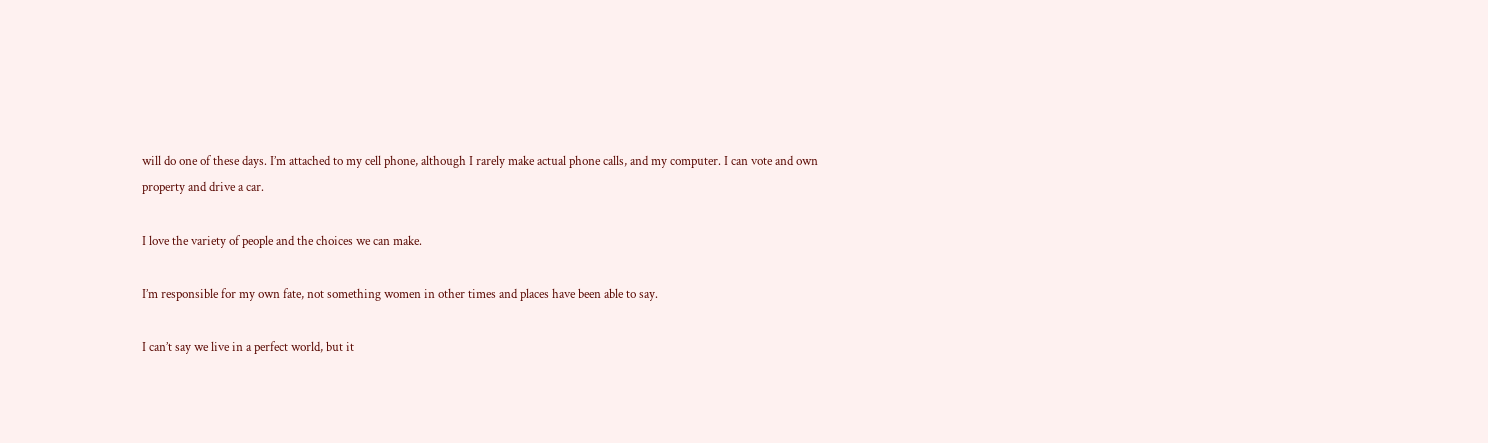will do one of these days. I’m attached to my cell phone, although I rarely make actual phone calls, and my computer. I can vote and own property and drive a car.

I love the variety of people and the choices we can make.

I’m responsible for my own fate, not something women in other times and places have been able to say.

I can’t say we live in a perfect world, but it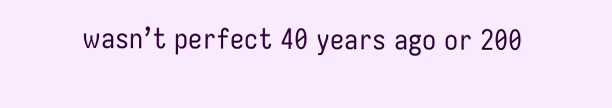wasn’t perfect 40 years ago or 200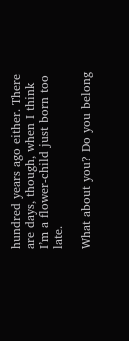hundred years ago either. There are days, though, when I think I’m a flower-child just born too late.

What about you? Do you belong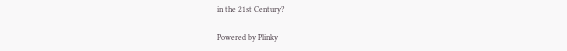in the 21st Century?

Powered by Plinky